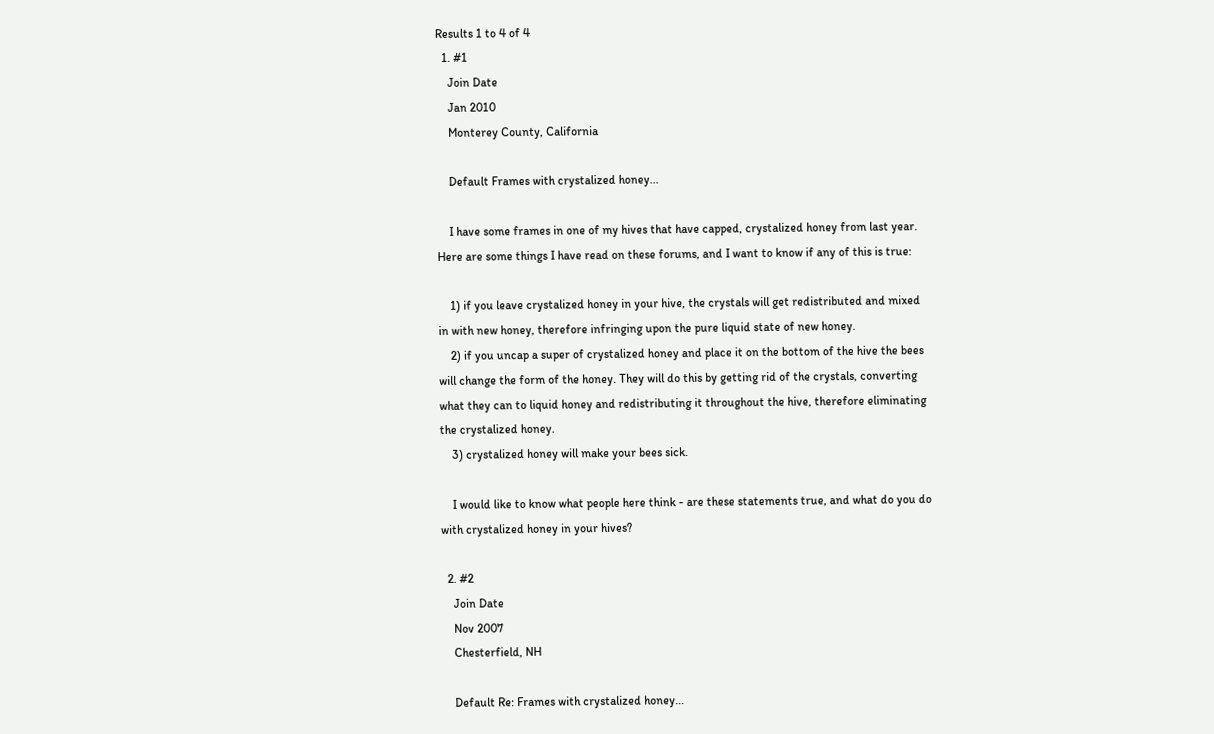Results 1 to 4 of 4
  1. #1
    Join Date
    Jan 2010
    Monterey County, California

    Default Frames with crystalized honey...

    I have some frames in one of my hives that have capped, crystalized honey from last year. Here are some things I have read on these forums, and I want to know if any of this is true:

    1) if you leave crystalized honey in your hive, the crystals will get redistributed and mixed in with new honey, therefore infringing upon the pure liquid state of new honey.
    2) if you uncap a super of crystalized honey and place it on the bottom of the hive the bees will change the form of the honey. They will do this by getting rid of the crystals, converting what they can to liquid honey and redistributing it throughout the hive, therefore eliminating the crystalized honey.
    3) crystalized honey will make your bees sick.

    I would like to know what people here think - are these statements true, and what do you do with crystalized honey in your hives?

  2. #2
    Join Date
    Nov 2007
    Chesterfield, NH

    Default Re: Frames with crystalized honey...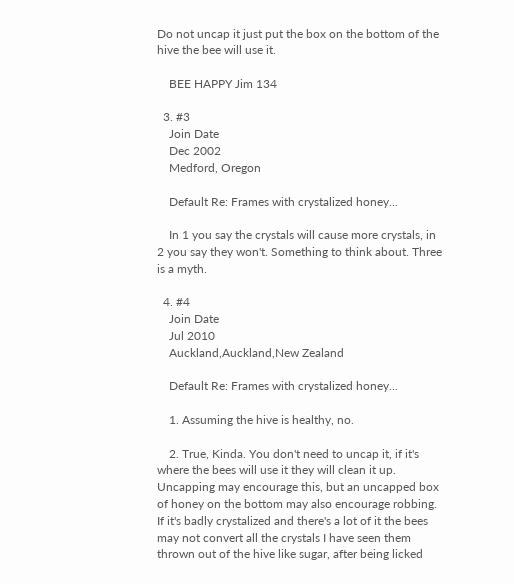Do not uncap it just put the box on the bottom of the hive the bee will use it.

    BEE HAPPY Jim 134

  3. #3
    Join Date
    Dec 2002
    Medford, Oregon

    Default Re: Frames with crystalized honey...

    In 1 you say the crystals will cause more crystals, in 2 you say they won't. Something to think about. Three is a myth.

  4. #4
    Join Date
    Jul 2010
    Auckland,Auckland,New Zealand

    Default Re: Frames with crystalized honey...

    1. Assuming the hive is healthy, no.

    2. True, Kinda. You don't need to uncap it, if it's where the bees will use it they will clean it up. Uncapping may encourage this, but an uncapped box of honey on the bottom may also encourage robbing. If it's badly crystalized and there's a lot of it the bees may not convert all the crystals I have seen them thrown out of the hive like sugar, after being licked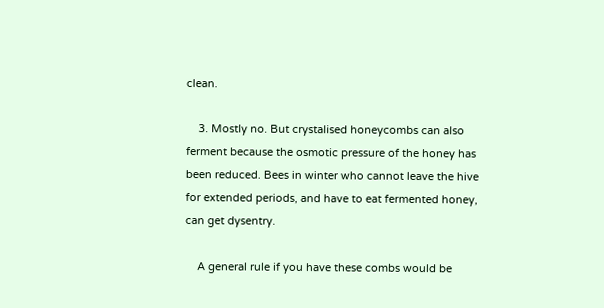clean.

    3. Mostly no. But crystalised honeycombs can also ferment because the osmotic pressure of the honey has been reduced. Bees in winter who cannot leave the hive for extended periods, and have to eat fermented honey, can get dysentry.

    A general rule if you have these combs would be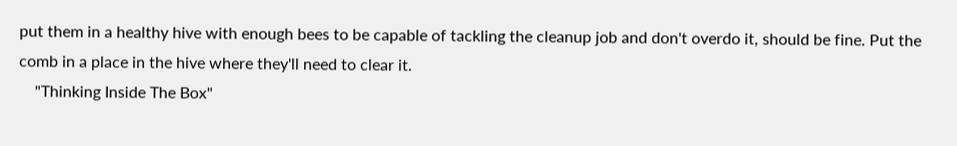put them in a healthy hive with enough bees to be capable of tackling the cleanup job and don't overdo it, should be fine. Put the comb in a place in the hive where they'll need to clear it.
    "Thinking Inside The Box"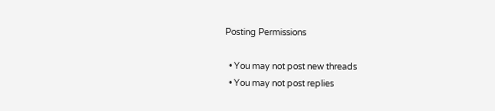Posting Permissions

  • You may not post new threads
  • You may not post replies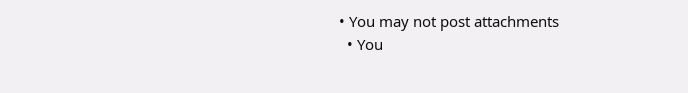• You may not post attachments
  • You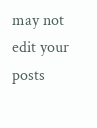may not edit your posts